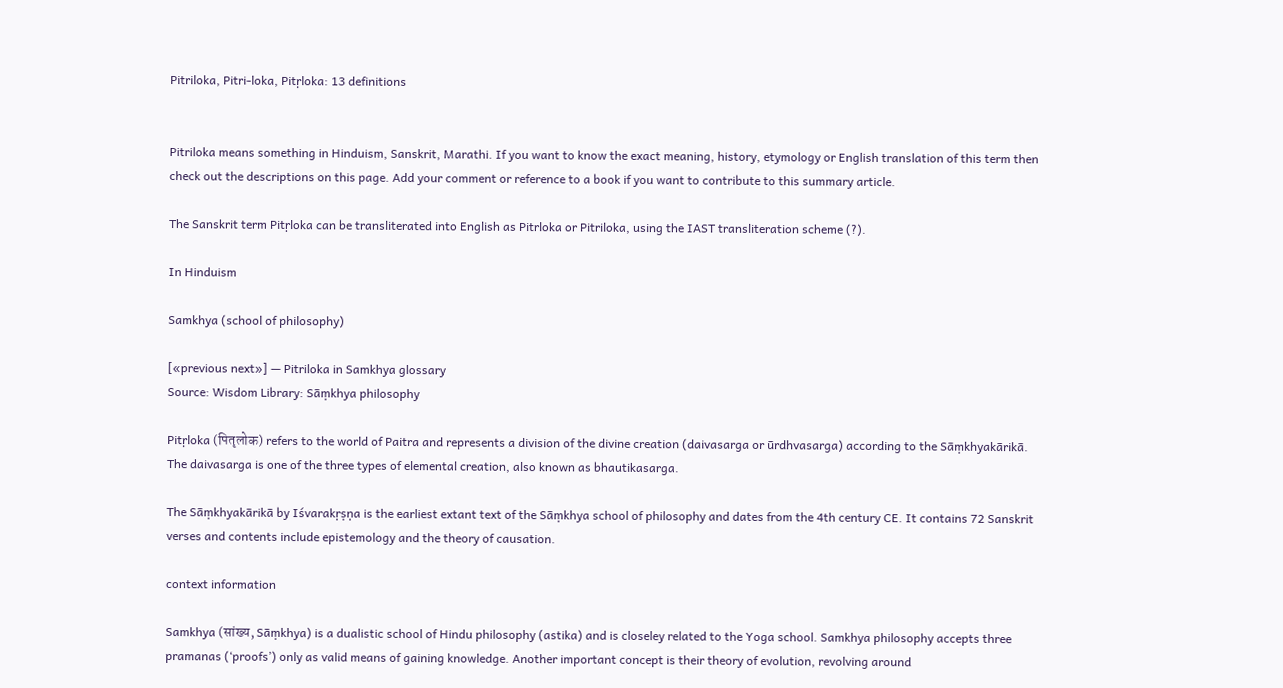Pitriloka, Pitri-loka, Pitṛloka: 13 definitions


Pitriloka means something in Hinduism, Sanskrit, Marathi. If you want to know the exact meaning, history, etymology or English translation of this term then check out the descriptions on this page. Add your comment or reference to a book if you want to contribute to this summary article.

The Sanskrit term Pitṛloka can be transliterated into English as Pitrloka or Pitriloka, using the IAST transliteration scheme (?).

In Hinduism

Samkhya (school of philosophy)

[«previous next»] — Pitriloka in Samkhya glossary
Source: Wisdom Library: Sāṃkhya philosophy

Pitṛloka (पितृलोक) refers to the world of Paitra and represents a division of the divine creation (daivasarga or ūrdhvasarga) according to the Sāṃkhyakārikā. The daivasarga is one of the three types of elemental creation, also known as bhautikasarga.

The Sāṃkhyakārikā by Iśvarakṛṣṇa is the earliest extant text of the Sāṃkhya school of philosophy and dates from the 4th century CE. It contains 72 Sanskrit verses and contents include epistemology and the theory of causation.

context information

Samkhya (सांख्य, Sāṃkhya) is a dualistic school of Hindu philosophy (astika) and is closeley related to the Yoga school. Samkhya philosophy accepts three pramanas (‘proofs’) only as valid means of gaining knowledge. Another important concept is their theory of evolution, revolving around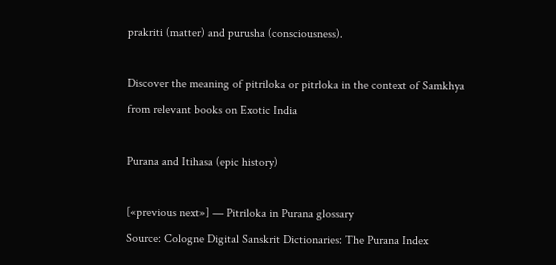prakriti (matter) and purusha (consciousness).

Discover the meaning of pitriloka or pitrloka in the context of Samkhya from relevant books on Exotic India

Purana and Itihasa (epic history)

[«previous next»] — Pitriloka in Purana glossary
Source: Cologne Digital Sanskrit Dictionaries: The Purana Index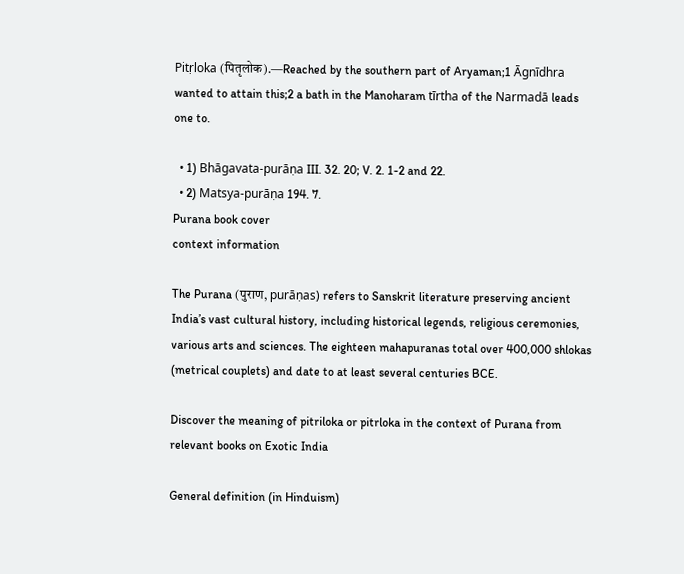Pitṛloka (पितृलोक).—Reached by the southern part of Aryaman;1 Āgnīdhra wanted to attain this;2 a bath in the Manoharam tīrtha of the Narmadā leads one to.

  • 1) Bhāgavata-purāṇa III. 32. 20; V. 2. 1-2 and 22.
  • 2) Matsya-purāṇa 194. 7.
Purana book cover
context information

The Purana (पुराण, purāṇas) refers to Sanskrit literature preserving ancient India’s vast cultural history, including historical legends, religious ceremonies, various arts and sciences. The eighteen mahapuranas total over 400,000 shlokas (metrical couplets) and date to at least several centuries BCE.

Discover the meaning of pitriloka or pitrloka in the context of Purana from relevant books on Exotic India

General definition (in Hinduism)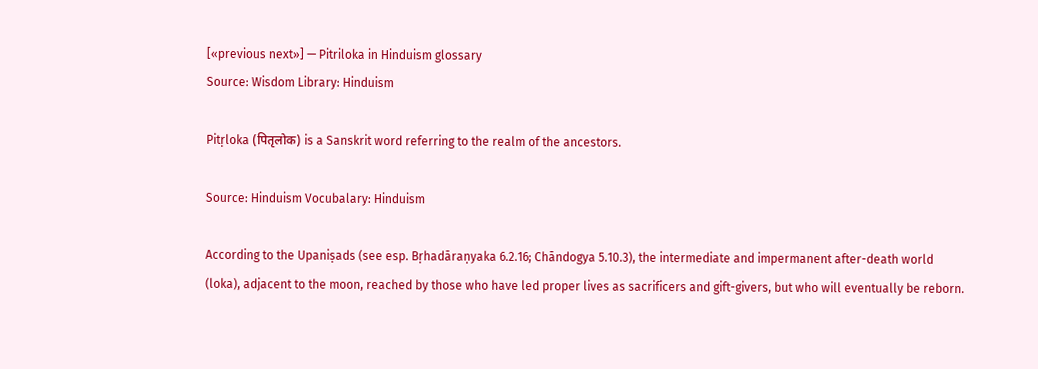[«previous next»] — Pitriloka in Hinduism glossary
Source: Wisdom Library: Hinduism

Pitṛloka (पितृलोक) is a Sanskrit word referring to the realm of the ancestors.

Source: Hinduism Vocubalary: Hinduism

According to the Upaniṣads (see esp. Bṛhadāraṇyaka 6.2.16; Chāndogya 5.10.3), the intermediate and impermanent after-death world (loka), adjacent to the moon, reached by those who have led proper lives as sacrificers and gift-givers, but who will eventually be reborn.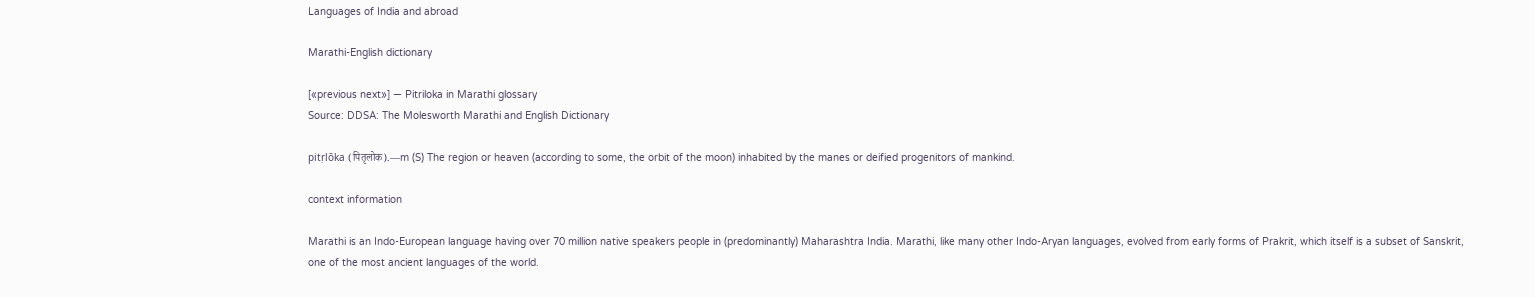Languages of India and abroad

Marathi-English dictionary

[«previous next»] — Pitriloka in Marathi glossary
Source: DDSA: The Molesworth Marathi and English Dictionary

pitṛlōka (पितृलोक).—m (S) The region or heaven (according to some, the orbit of the moon) inhabited by the manes or deified progenitors of mankind.

context information

Marathi is an Indo-European language having over 70 million native speakers people in (predominantly) Maharashtra India. Marathi, like many other Indo-Aryan languages, evolved from early forms of Prakrit, which itself is a subset of Sanskrit, one of the most ancient languages of the world.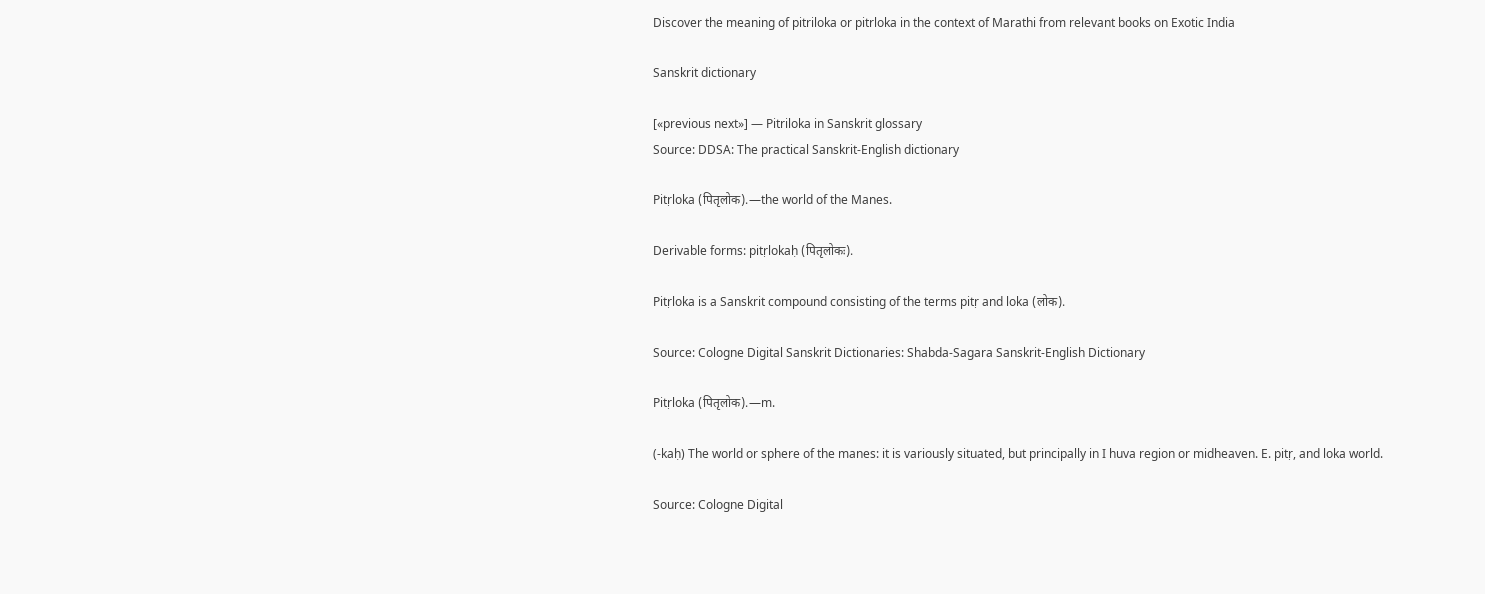Discover the meaning of pitriloka or pitrloka in the context of Marathi from relevant books on Exotic India

Sanskrit dictionary

[«previous next»] — Pitriloka in Sanskrit glossary
Source: DDSA: The practical Sanskrit-English dictionary

Pitṛloka (पितृलोक).—the world of the Manes.

Derivable forms: pitṛlokaḥ (पितृलोकः).

Pitṛloka is a Sanskrit compound consisting of the terms pitṛ and loka (लोक).

Source: Cologne Digital Sanskrit Dictionaries: Shabda-Sagara Sanskrit-English Dictionary

Pitṛloka (पितृलोक).—m.

(-kaḥ) The world or sphere of the manes: it is variously situated, but principally in I huva region or midheaven. E. pitṛ, and loka world.

Source: Cologne Digital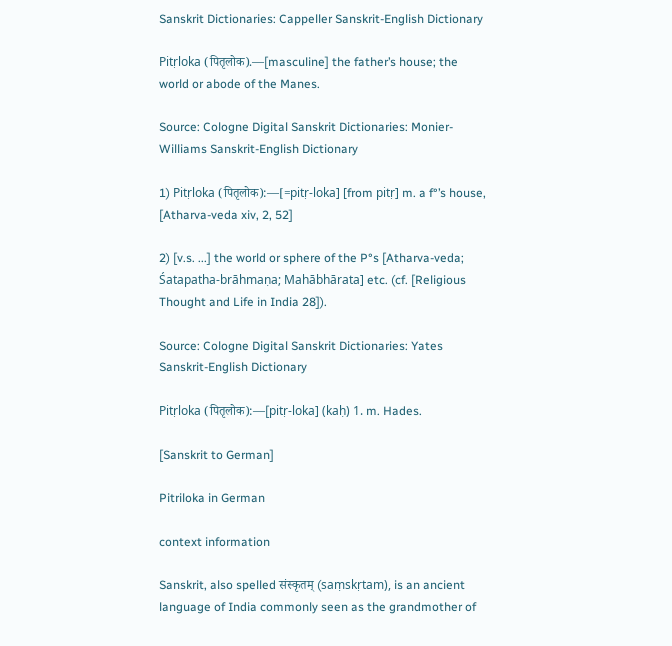Sanskrit Dictionaries: Cappeller Sanskrit-English Dictionary

Pitṛloka (पितृलोक).—[masculine] the father’s house; the world or abode of the Manes.

Source: Cologne Digital Sanskrit Dictionaries: Monier-Williams Sanskrit-English Dictionary

1) Pitṛloka (पितृलोक):—[=pitṛ-loka] [from pitṛ] m. a f°’s house, [Atharva-veda xiv, 2, 52]

2) [v.s. ...] the world or sphere of the P°s [Atharva-veda; Śatapatha-brāhmaṇa; Mahābhārata] etc. (cf. [Religious Thought and Life in India 28]).

Source: Cologne Digital Sanskrit Dictionaries: Yates Sanskrit-English Dictionary

Pitṛloka (पितृलोक):—[pitṛ-loka] (kaḥ) 1. m. Hades.

[Sanskrit to German]

Pitriloka in German

context information

Sanskrit, also spelled संस्कृतम् (saṃskṛtam), is an ancient language of India commonly seen as the grandmother of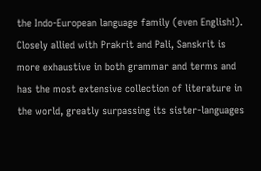the Indo-European language family (even English!). Closely allied with Prakrit and Pali, Sanskrit is more exhaustive in both grammar and terms and has the most extensive collection of literature in the world, greatly surpassing its sister-languages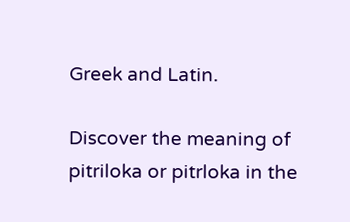Greek and Latin.

Discover the meaning of pitriloka or pitrloka in the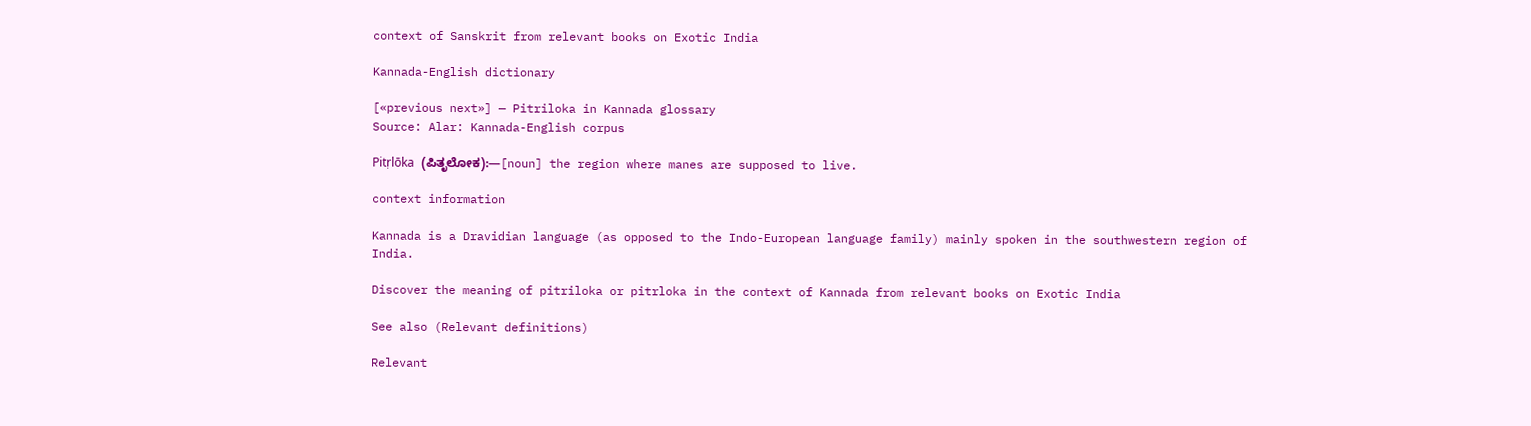context of Sanskrit from relevant books on Exotic India

Kannada-English dictionary

[«previous next»] — Pitriloka in Kannada glossary
Source: Alar: Kannada-English corpus

Pitṛlōka (ಪಿತೃಲೋಕ):—[noun] the region where manes are supposed to live.

context information

Kannada is a Dravidian language (as opposed to the Indo-European language family) mainly spoken in the southwestern region of India.

Discover the meaning of pitriloka or pitrloka in the context of Kannada from relevant books on Exotic India

See also (Relevant definitions)

Relevant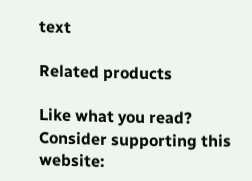text

Related products

Like what you read? Consider supporting this website: